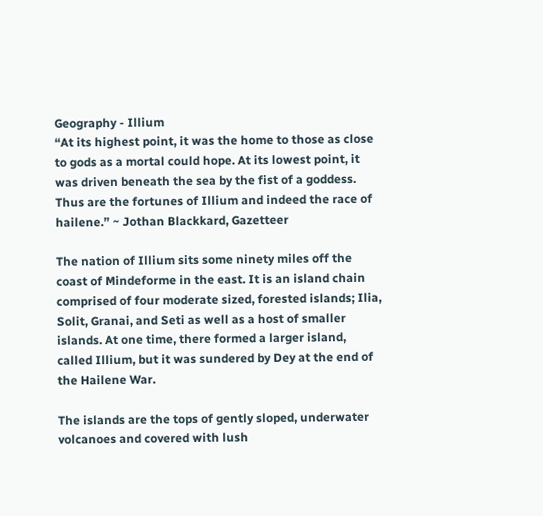Geography - Illium
“At its highest point, it was the home to those as close to gods as a mortal could hope. At its lowest point, it was driven beneath the sea by the fist of a goddess. Thus are the fortunes of Illium and indeed the race of hailene.” ~ Jothan Blackkard, Gazetteer

The nation of Illium sits some ninety miles off the coast of Mindeforme in the east. It is an island chain comprised of four moderate sized, forested islands; Ilia, Solit, Granai, and Seti as well as a host of smaller islands. At one time, there formed a larger island, called Illium, but it was sundered by Dey at the end of the Hailene War.

The islands are the tops of gently sloped, underwater volcanoes and covered with lush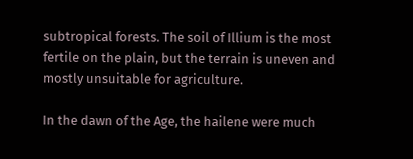subtropical forests. The soil of Illium is the most fertile on the plain, but the terrain is uneven and mostly unsuitable for agriculture.

In the dawn of the Age, the hailene were much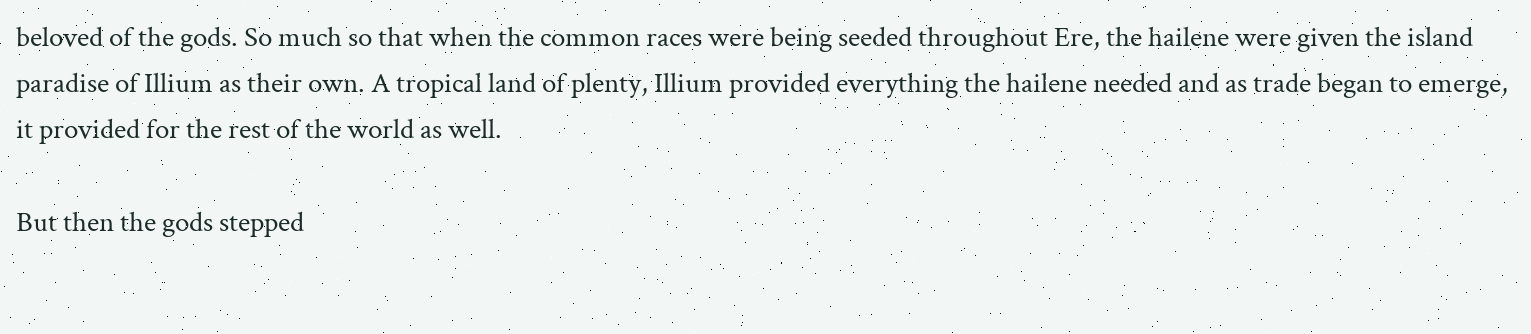beloved of the gods. So much so that when the common races were being seeded throughout Ere, the hailene were given the island paradise of Illium as their own. A tropical land of plenty, Illium provided everything the hailene needed and as trade began to emerge, it provided for the rest of the world as well.

But then the gods stepped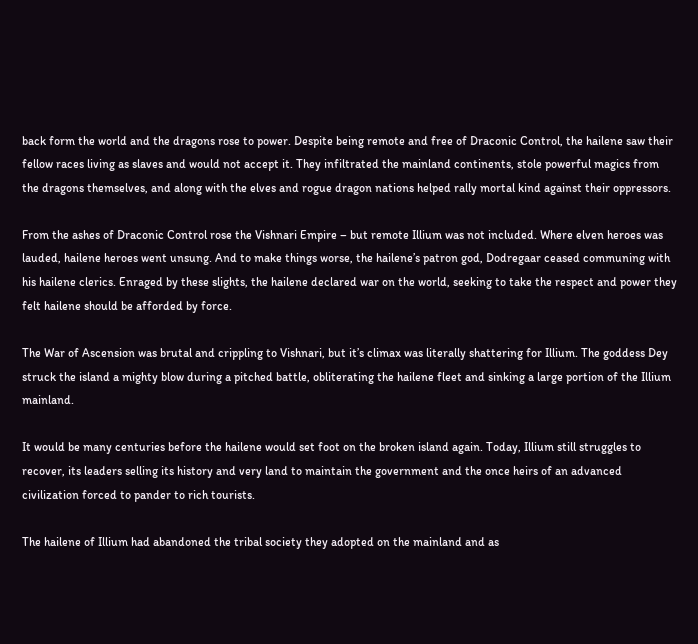back form the world and the dragons rose to power. Despite being remote and free of Draconic Control, the hailene saw their fellow races living as slaves and would not accept it. They infiltrated the mainland continents, stole powerful magics from the dragons themselves, and along with the elves and rogue dragon nations helped rally mortal kind against their oppressors.

From the ashes of Draconic Control rose the Vishnari Empire – but remote Illium was not included. Where elven heroes was lauded, hailene heroes went unsung. And to make things worse, the hailene’s patron god, Dodregaar ceased communing with his hailene clerics. Enraged by these slights, the hailene declared war on the world, seeking to take the respect and power they felt hailene should be afforded by force.

The War of Ascension was brutal and crippling to Vishnari, but it’s climax was literally shattering for Illium. The goddess Dey struck the island a mighty blow during a pitched battle, obliterating the hailene fleet and sinking a large portion of the Illium mainland.

It would be many centuries before the hailene would set foot on the broken island again. Today, Illium still struggles to recover, its leaders selling its history and very land to maintain the government and the once heirs of an advanced civilization forced to pander to rich tourists.

The hailene of Illium had abandoned the tribal society they adopted on the mainland and as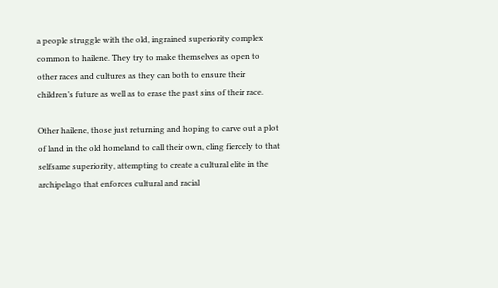a people struggle with the old, ingrained superiority complex common to hailene. They try to make themselves as open to other races and cultures as they can both to ensure their children’s future as well as to erase the past sins of their race.

Other hailene, those just returning and hoping to carve out a plot of land in the old homeland to call their own, cling fiercely to that selfsame superiority, attempting to create a cultural elite in the archipelago that enforces cultural and racial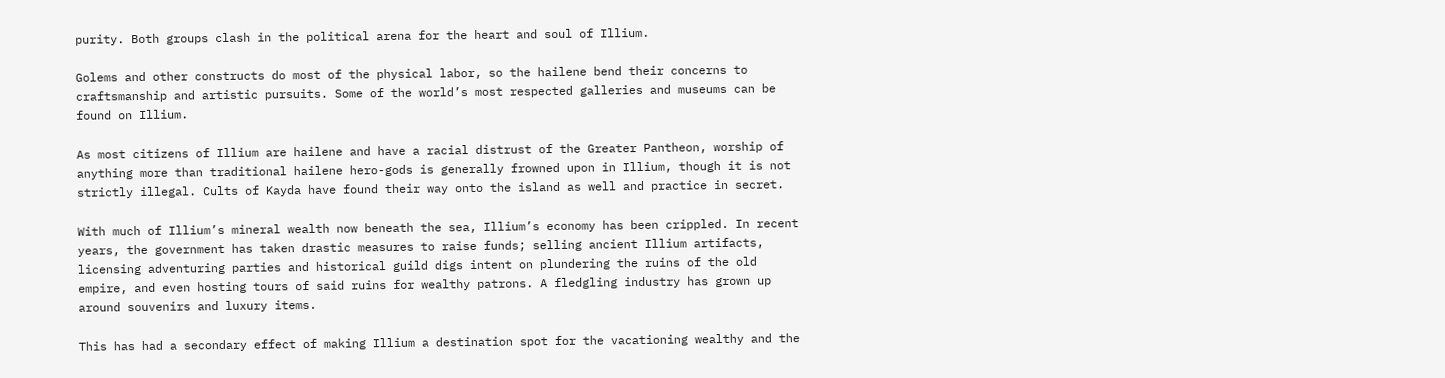purity. Both groups clash in the political arena for the heart and soul of Illium.

Golems and other constructs do most of the physical labor, so the hailene bend their concerns to craftsmanship and artistic pursuits. Some of the world’s most respected galleries and museums can be found on Illium.

As most citizens of Illium are hailene and have a racial distrust of the Greater Pantheon, worship of anything more than traditional hailene hero-gods is generally frowned upon in Illium, though it is not strictly illegal. Cults of Kayda have found their way onto the island as well and practice in secret.

With much of Illium’s mineral wealth now beneath the sea, Illium’s economy has been crippled. In recent years, the government has taken drastic measures to raise funds; selling ancient Illium artifacts, licensing adventuring parties and historical guild digs intent on plundering the ruins of the old empire, and even hosting tours of said ruins for wealthy patrons. A fledgling industry has grown up around souvenirs and luxury items.

This has had a secondary effect of making Illium a destination spot for the vacationing wealthy and the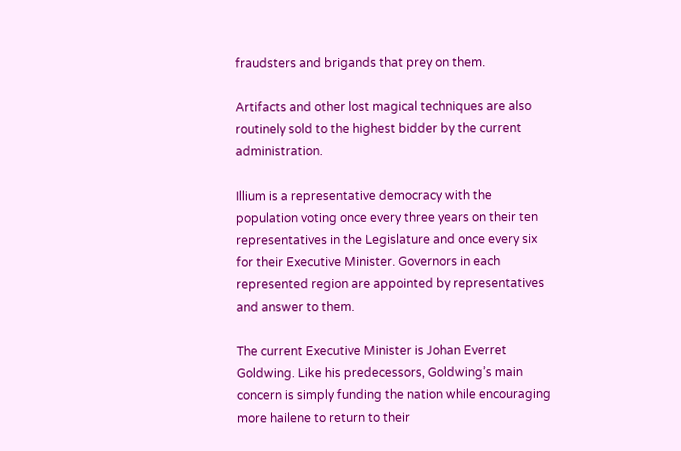fraudsters and brigands that prey on them.

Artifacts and other lost magical techniques are also routinely sold to the highest bidder by the current administration.

Illium is a representative democracy with the population voting once every three years on their ten representatives in the Legislature and once every six for their Executive Minister. Governors in each represented region are appointed by representatives and answer to them.

The current Executive Minister is Johan Everret Goldwing. Like his predecessors, Goldwing’s main concern is simply funding the nation while encouraging more hailene to return to their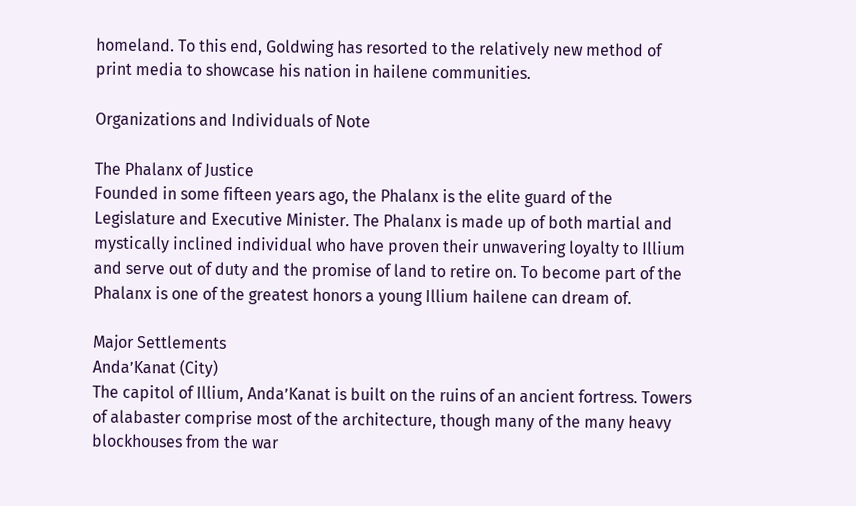homeland. To this end, Goldwing has resorted to the relatively new method of print media to showcase his nation in hailene communities.

Organizations and Individuals of Note

The Phalanx of Justice
Founded in some fifteen years ago, the Phalanx is the elite guard of the Legislature and Executive Minister. The Phalanx is made up of both martial and mystically inclined individual who have proven their unwavering loyalty to Illium and serve out of duty and the promise of land to retire on. To become part of the Phalanx is one of the greatest honors a young Illium hailene can dream of.

Major Settlements
Anda’Kanat (City)
The capitol of Illium, Anda’Kanat is built on the ruins of an ancient fortress. Towers of alabaster comprise most of the architecture, though many of the many heavy blockhouses from the war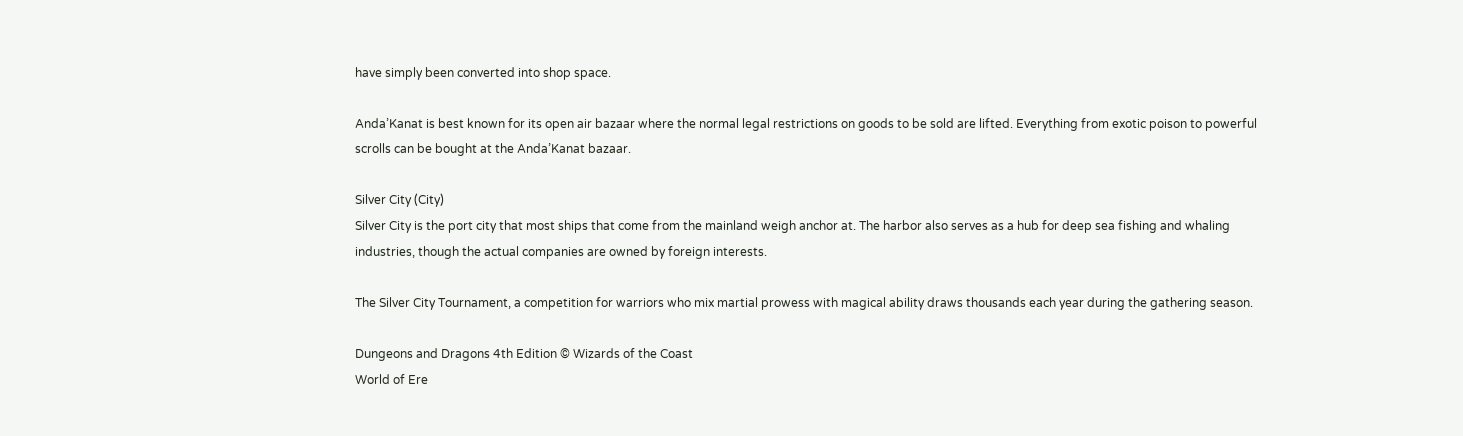have simply been converted into shop space.

Anda’Kanat is best known for its open air bazaar where the normal legal restrictions on goods to be sold are lifted. Everything from exotic poison to powerful scrolls can be bought at the Anda’Kanat bazaar.

Silver City (City)
Silver City is the port city that most ships that come from the mainland weigh anchor at. The harbor also serves as a hub for deep sea fishing and whaling industries, though the actual companies are owned by foreign interests.

The Silver City Tournament, a competition for warriors who mix martial prowess with magical ability draws thousands each year during the gathering season.

Dungeons and Dragons 4th Edition © Wizards of the Coast
World of Ere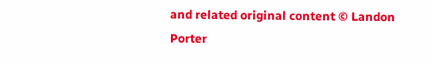and related original content © Landon Porter